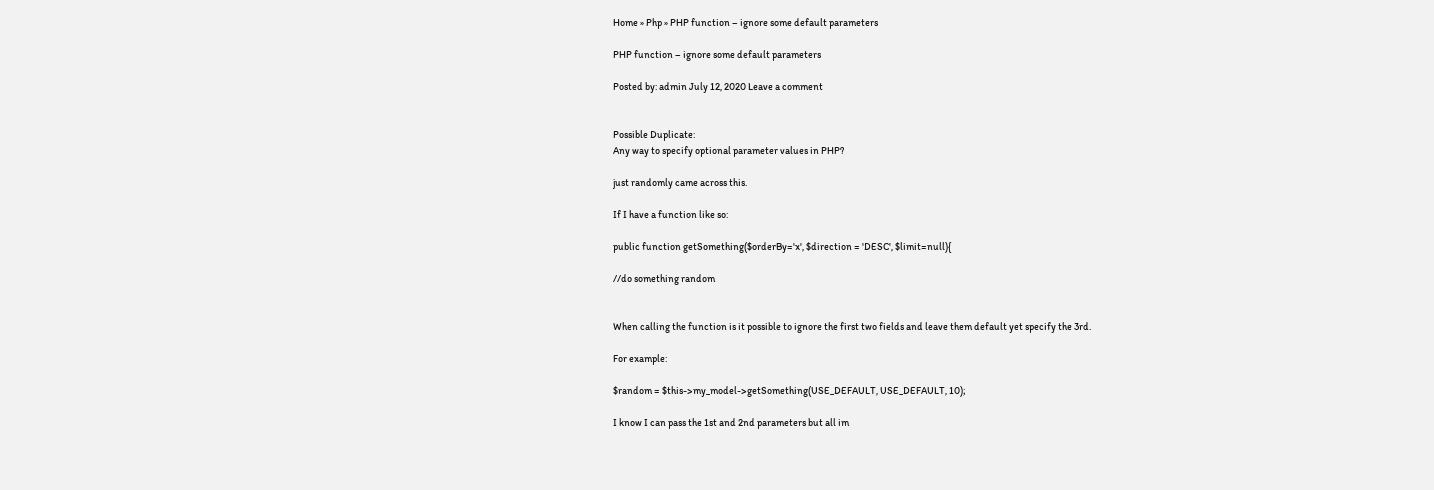Home » Php » PHP function – ignore some default parameters

PHP function – ignore some default parameters

Posted by: admin July 12, 2020 Leave a comment


Possible Duplicate:
Any way to specify optional parameter values in PHP?

just randomly came across this.

If I have a function like so:

public function getSomething($orderBy='x', $direction = 'DESC', $limit=null){

//do something random


When calling the function is it possible to ignore the first two fields and leave them default yet specify the 3rd.

For example:

$random = $this->my_model->getSomething(USE_DEFAULT, USE_DEFAULT, 10);

I know I can pass the 1st and 2nd parameters but all im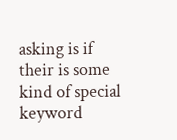asking is if their is some kind of special keyword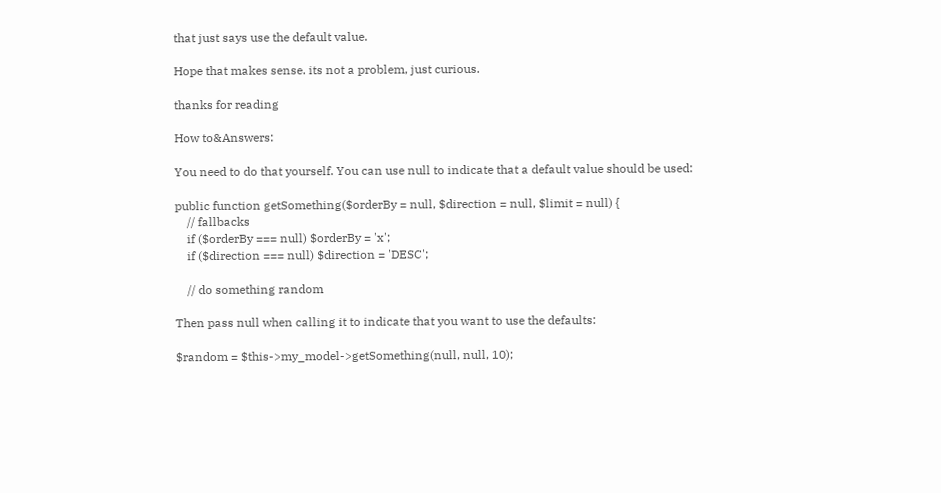that just says use the default value.

Hope that makes sense. its not a problem, just curious.

thanks for reading

How to&Answers:

You need to do that yourself. You can use null to indicate that a default value should be used:

public function getSomething($orderBy = null, $direction = null, $limit = null) {
    // fallbacks
    if ($orderBy === null) $orderBy = 'x';
    if ($direction === null) $direction = 'DESC';

    // do something random

Then pass null when calling it to indicate that you want to use the defaults:

$random = $this->my_model->getSomething(null, null, 10);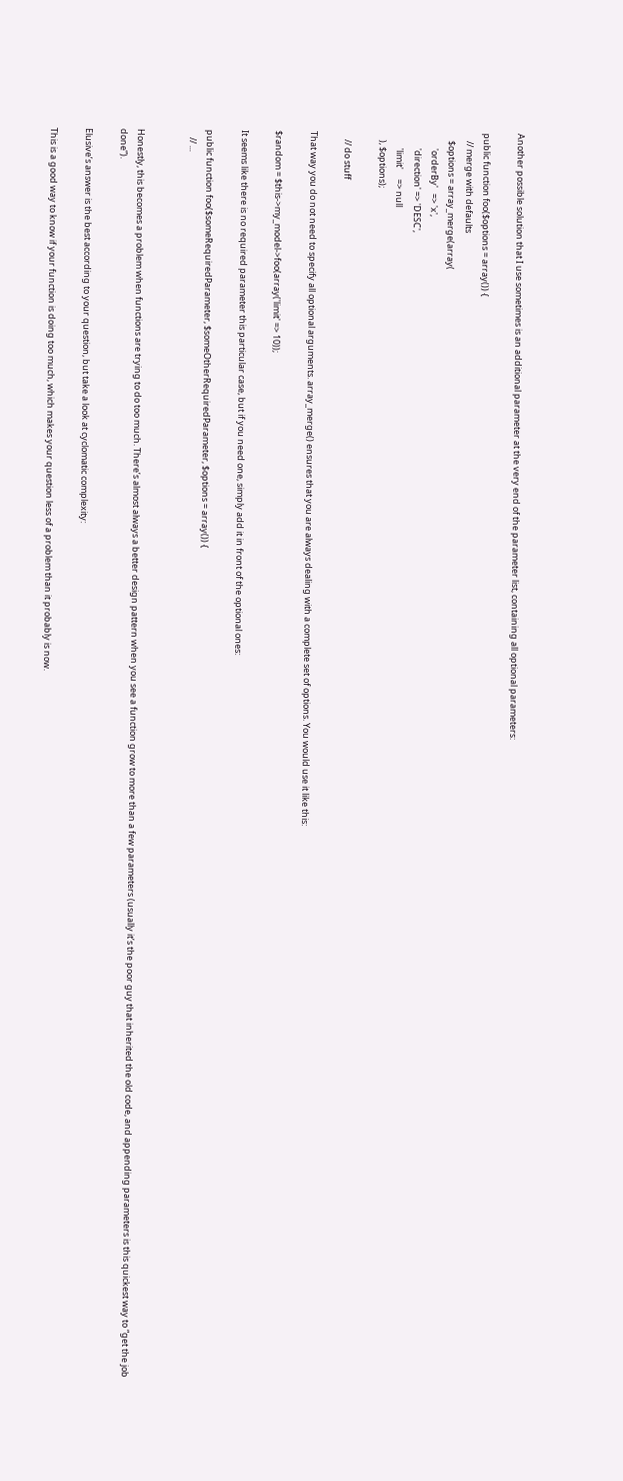Another possible solution that I use sometimes is an additional parameter at the very end of the parameter list, containing all optional parameters:

public function foo($options = array()) {
    // merge with defaults
    $options = array_merge(array(
        'orderBy'   => 'x',
        'direction' => 'DESC',
        'limit'     => null
    ), $options);

    // do stuff

That way you do not need to specify all optional arguments. array_merge() ensures that you are always dealing with a complete set of options. You would use it like this:

$random = $this->my_model->foo(array('limit' => 10));

It seems like there is no required parameter this particular case, but if you need one, simply add it in front of the optional ones:

public function foo($someRequiredParameter, $someOtherRequiredParameter, $options = array()) {
    // ...


Honestly, this becomes a problem when functions are trying to do too much. There’s almost always a better design pattern when you see a function grow to more than a few parameters (usually it’s the poor guy that inherited the old code, and appending parameters is this quickest way to “get the job done”).

Elusive’s answer is the best according to your question, but take a look at cyclomatic complexity:

This is a good way to know if your function is doing too much, which makes your question less of a problem than it probably is now.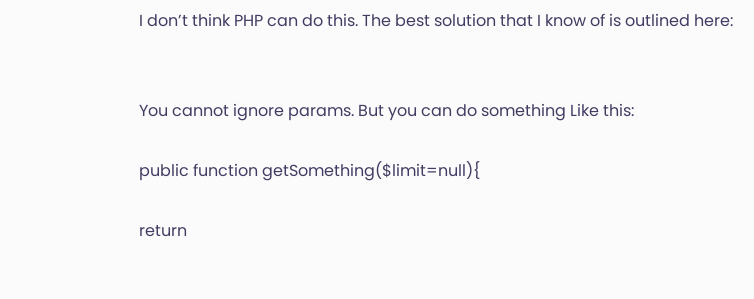I don’t think PHP can do this. The best solution that I know of is outlined here:


You cannot ignore params. But you can do something Like this:

public function getSomething($limit=null){

return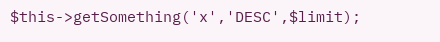$this->getSomething('x','DESC',$limit);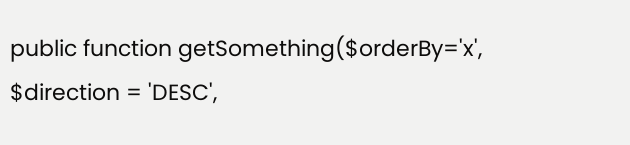public function getSomething($orderBy='x', $direction = 'DESC',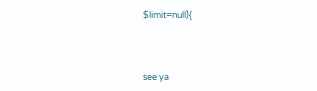$limit=null){



see ya